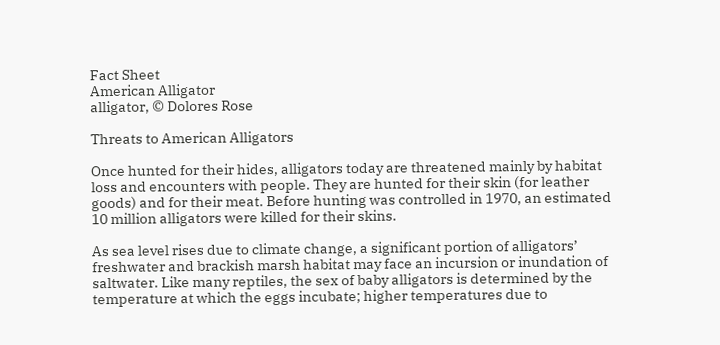Fact Sheet
American Alligator
alligator, © Dolores Rose

Threats to American Alligators

Once hunted for their hides, alligators today are threatened mainly by habitat loss and encounters with people. They are hunted for their skin (for leather goods) and for their meat. Before hunting was controlled in 1970, an estimated 10 million alligators were killed for their skins.

As sea level rises due to climate change, a significant portion of alligators’ freshwater and brackish marsh habitat may face an incursion or inundation of saltwater. Like many reptiles, the sex of baby alligators is determined by the temperature at which the eggs incubate; higher temperatures due to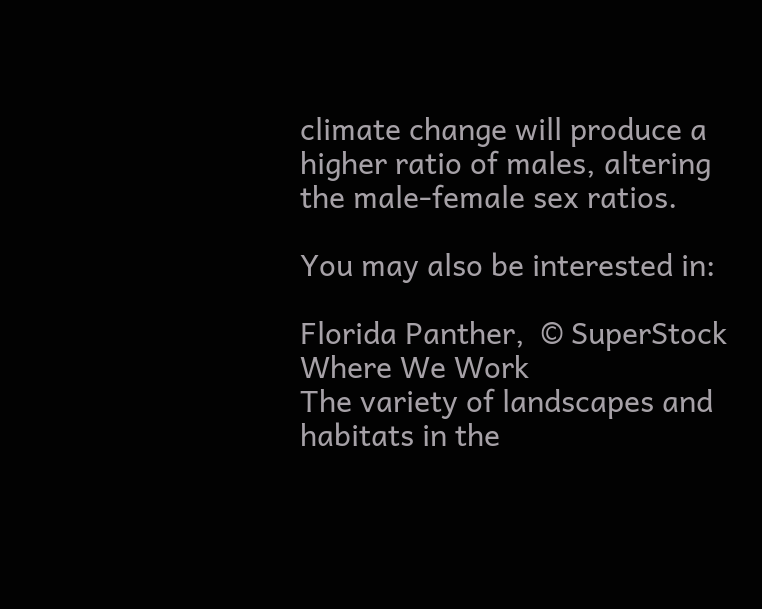climate change will produce a higher ratio of males, altering the male-female sex ratios.

You may also be interested in:

Florida Panther,  © SuperStock
Where We Work
The variety of landscapes and habitats in the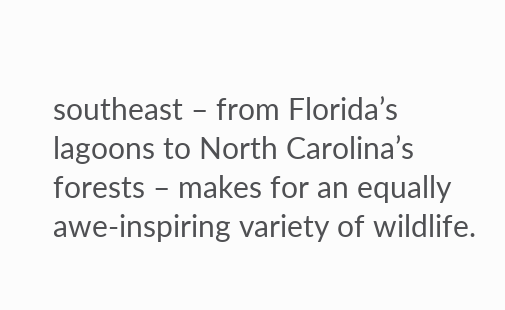southeast – from Florida’s lagoons to North Carolina’s forests – makes for an equally awe-inspiring variety of wildlife.